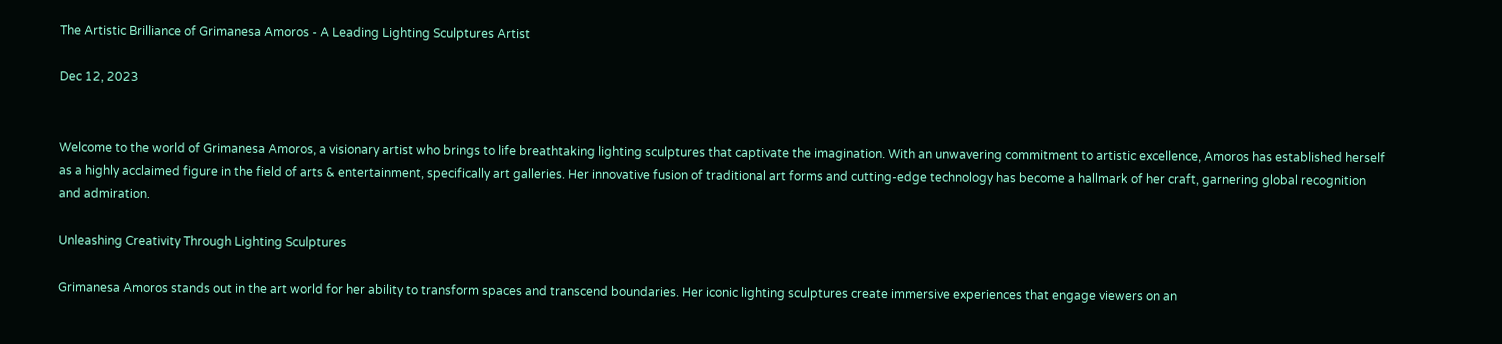The Artistic Brilliance of Grimanesa Amoros - A Leading Lighting Sculptures Artist

Dec 12, 2023


Welcome to the world of Grimanesa Amoros, a visionary artist who brings to life breathtaking lighting sculptures that captivate the imagination. With an unwavering commitment to artistic excellence, Amoros has established herself as a highly acclaimed figure in the field of arts & entertainment, specifically art galleries. Her innovative fusion of traditional art forms and cutting-edge technology has become a hallmark of her craft, garnering global recognition and admiration.

Unleashing Creativity Through Lighting Sculptures

Grimanesa Amoros stands out in the art world for her ability to transform spaces and transcend boundaries. Her iconic lighting sculptures create immersive experiences that engage viewers on an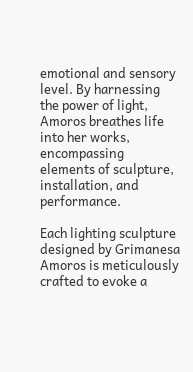emotional and sensory level. By harnessing the power of light, Amoros breathes life into her works, encompassing elements of sculpture, installation, and performance.

Each lighting sculpture designed by Grimanesa Amoros is meticulously crafted to evoke a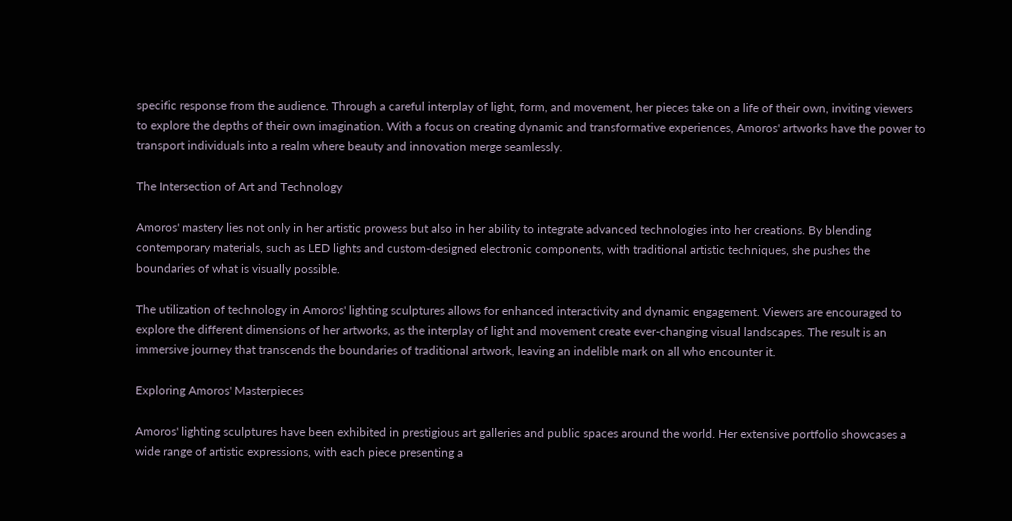specific response from the audience. Through a careful interplay of light, form, and movement, her pieces take on a life of their own, inviting viewers to explore the depths of their own imagination. With a focus on creating dynamic and transformative experiences, Amoros' artworks have the power to transport individuals into a realm where beauty and innovation merge seamlessly.

The Intersection of Art and Technology

Amoros' mastery lies not only in her artistic prowess but also in her ability to integrate advanced technologies into her creations. By blending contemporary materials, such as LED lights and custom-designed electronic components, with traditional artistic techniques, she pushes the boundaries of what is visually possible.

The utilization of technology in Amoros' lighting sculptures allows for enhanced interactivity and dynamic engagement. Viewers are encouraged to explore the different dimensions of her artworks, as the interplay of light and movement create ever-changing visual landscapes. The result is an immersive journey that transcends the boundaries of traditional artwork, leaving an indelible mark on all who encounter it.

Exploring Amoros' Masterpieces

Amoros' lighting sculptures have been exhibited in prestigious art galleries and public spaces around the world. Her extensive portfolio showcases a wide range of artistic expressions, with each piece presenting a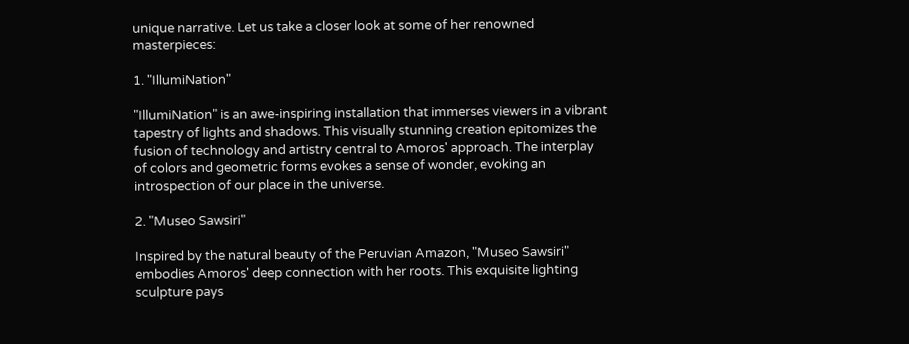unique narrative. Let us take a closer look at some of her renowned masterpieces:

1. "IllumiNation"

"IllumiNation" is an awe-inspiring installation that immerses viewers in a vibrant tapestry of lights and shadows. This visually stunning creation epitomizes the fusion of technology and artistry central to Amoros' approach. The interplay of colors and geometric forms evokes a sense of wonder, evoking an introspection of our place in the universe.

2. "Museo Sawsiri"

Inspired by the natural beauty of the Peruvian Amazon, "Museo Sawsiri" embodies Amoros' deep connection with her roots. This exquisite lighting sculpture pays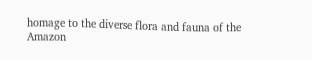homage to the diverse flora and fauna of the Amazon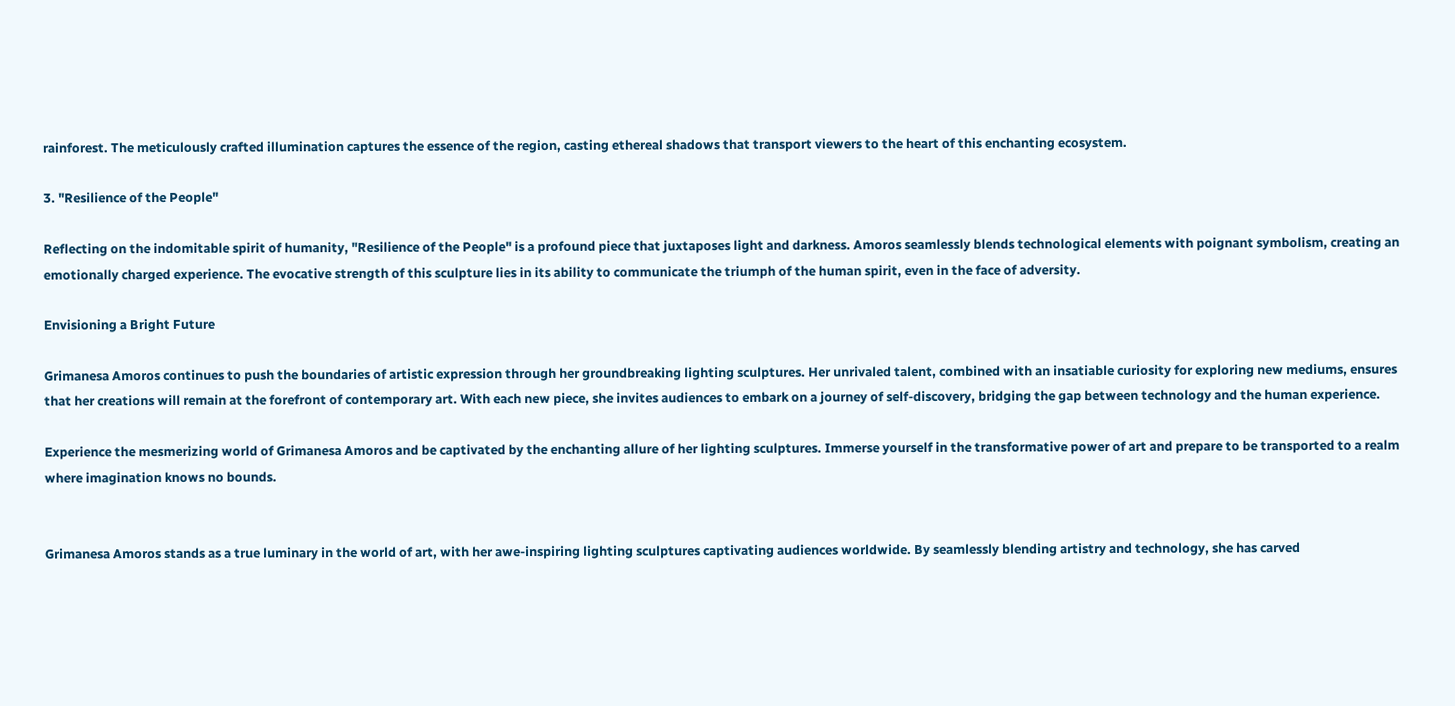rainforest. The meticulously crafted illumination captures the essence of the region, casting ethereal shadows that transport viewers to the heart of this enchanting ecosystem.

3. "Resilience of the People"

Reflecting on the indomitable spirit of humanity, "Resilience of the People" is a profound piece that juxtaposes light and darkness. Amoros seamlessly blends technological elements with poignant symbolism, creating an emotionally charged experience. The evocative strength of this sculpture lies in its ability to communicate the triumph of the human spirit, even in the face of adversity.

Envisioning a Bright Future

Grimanesa Amoros continues to push the boundaries of artistic expression through her groundbreaking lighting sculptures. Her unrivaled talent, combined with an insatiable curiosity for exploring new mediums, ensures that her creations will remain at the forefront of contemporary art. With each new piece, she invites audiences to embark on a journey of self-discovery, bridging the gap between technology and the human experience.

Experience the mesmerizing world of Grimanesa Amoros and be captivated by the enchanting allure of her lighting sculptures. Immerse yourself in the transformative power of art and prepare to be transported to a realm where imagination knows no bounds.


Grimanesa Amoros stands as a true luminary in the world of art, with her awe-inspiring lighting sculptures captivating audiences worldwide. By seamlessly blending artistry and technology, she has carved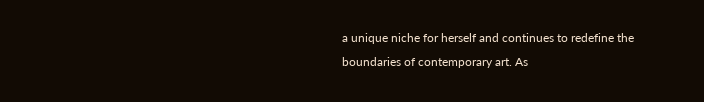a unique niche for herself and continues to redefine the boundaries of contemporary art. As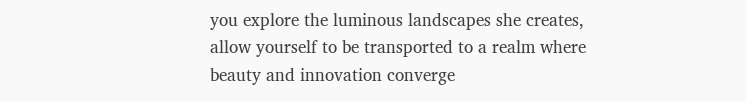you explore the luminous landscapes she creates, allow yourself to be transported to a realm where beauty and innovation converge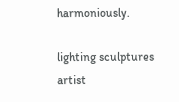harmoniously.

lighting sculptures artist